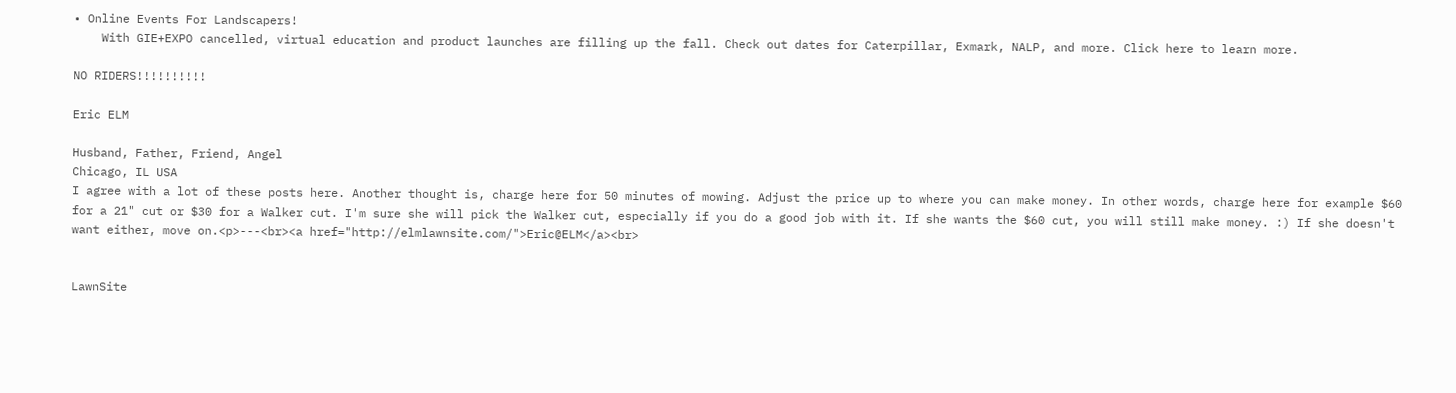• Online Events For Landscapers!
    With GIE+EXPO cancelled, virtual education and product launches are filling up the fall. Check out dates for Caterpillar, Exmark, NALP, and more. Click here to learn more.

NO RIDERS!!!!!!!!!!

Eric ELM

Husband, Father, Friend, Angel
Chicago, IL USA
I agree with a lot of these posts here. Another thought is, charge here for 50 minutes of mowing. Adjust the price up to where you can make money. In other words, charge here for example $60 for a 21" cut or $30 for a Walker cut. I'm sure she will pick the Walker cut, especially if you do a good job with it. If she wants the $60 cut, you will still make money. :) If she doesn't want either, move on.<p>---<br><a href="http://elmlawnsite.com/">Eric@ELM</a><br>


LawnSite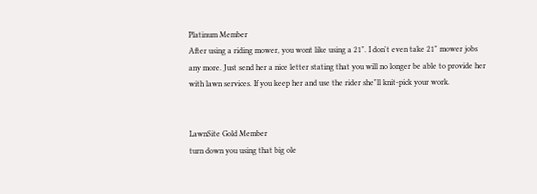Platinum Member
After using a riding mower, you wont like using a 21". I don't even take 21" mower jobs any more. Just send her a nice letter stating that you will no longer be able to provide her with lawn services. If you keep her and use the rider she"ll knit-pick your work.


LawnSite Gold Member
turn down you using that big ole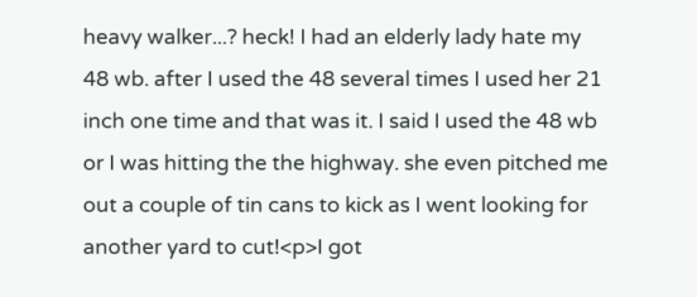heavy walker...? heck! I had an elderly lady hate my 48 wb. after I used the 48 several times I used her 21 inch one time and that was it. I said I used the 48 wb or I was hitting the the highway. she even pitched me out a couple of tin cans to kick as I went looking for another yard to cut!<p>I got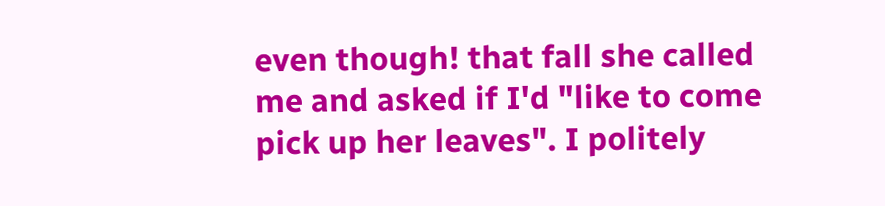even though! that fall she called me and asked if I'd "like to come pick up her leaves". I politely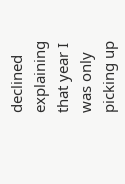declined explaining that year I was only picking up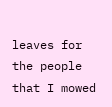leaves for the people that I mowed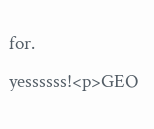for. yessssss!<p>GEO